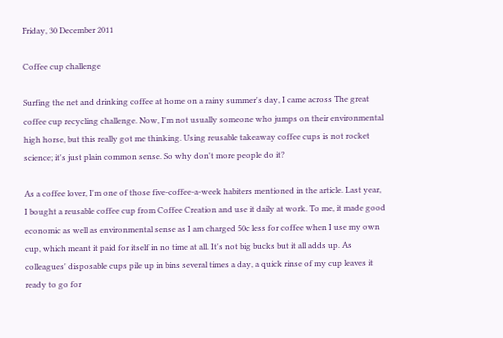Friday, 30 December 2011

Coffee cup challenge

Surfing the net and drinking coffee at home on a rainy summer's day, I came across The great coffee cup recycling challenge. Now, I'm not usually someone who jumps on their environmental high horse, but this really got me thinking. Using reusable takeaway coffee cups is not rocket science; it's just plain common sense. So why don't more people do it?

As a coffee lover, I'm one of those five-coffee-a-week habiters mentioned in the article. Last year, I bought a reusable coffee cup from Coffee Creation and use it daily at work. To me, it made good economic as well as environmental sense as I am charged 50c less for coffee when I use my own cup, which meant it paid for itself in no time at all. It's not big bucks but it all adds up. As colleagues' disposable cups pile up in bins several times a day, a quick rinse of my cup leaves it ready to go for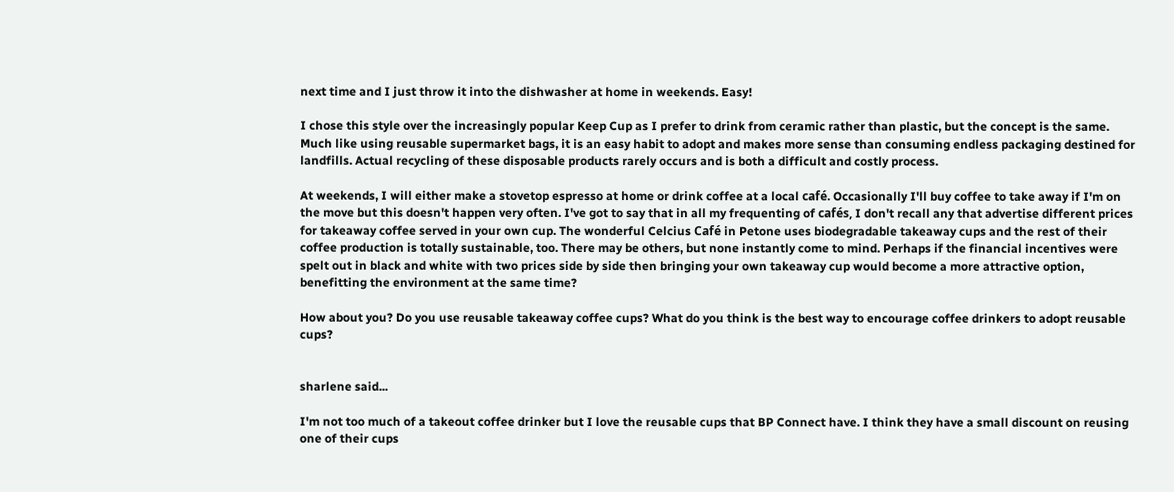next time and I just throw it into the dishwasher at home in weekends. Easy!

I chose this style over the increasingly popular Keep Cup as I prefer to drink from ceramic rather than plastic, but the concept is the same. Much like using reusable supermarket bags, it is an easy habit to adopt and makes more sense than consuming endless packaging destined for landfills. Actual recycling of these disposable products rarely occurs and is both a difficult and costly process.

At weekends, I will either make a stovetop espresso at home or drink coffee at a local café. Occasionally I'll buy coffee to take away if I'm on the move but this doesn't happen very often. I've got to say that in all my frequenting of cafés, I don't recall any that advertise different prices for takeaway coffee served in your own cup. The wonderful Celcius Café in Petone uses biodegradable takeaway cups and the rest of their coffee production is totally sustainable, too. There may be others, but none instantly come to mind. Perhaps if the financial incentives were spelt out in black and white with two prices side by side then bringing your own takeaway cup would become a more attractive option, benefitting the environment at the same time?

How about you? Do you use reusable takeaway coffee cups? What do you think is the best way to encourage coffee drinkers to adopt reusable cups?


sharlene said...

I'm not too much of a takeout coffee drinker but I love the reusable cups that BP Connect have. I think they have a small discount on reusing one of their cups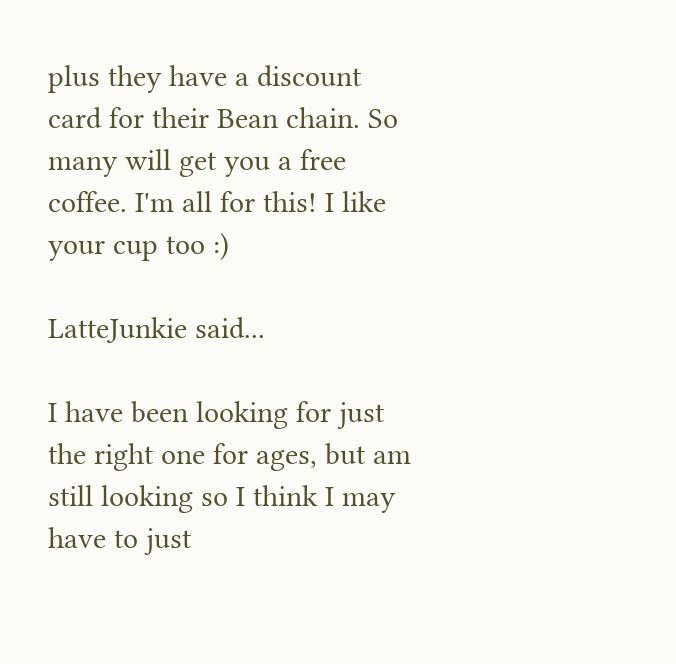plus they have a discount card for their Bean chain. So many will get you a free coffee. I'm all for this! I like your cup too :)

LatteJunkie said...

I have been looking for just the right one for ages, but am still looking so I think I may have to just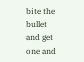bite the bullet and get one and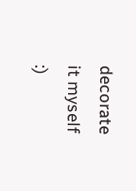decorate it myself :)